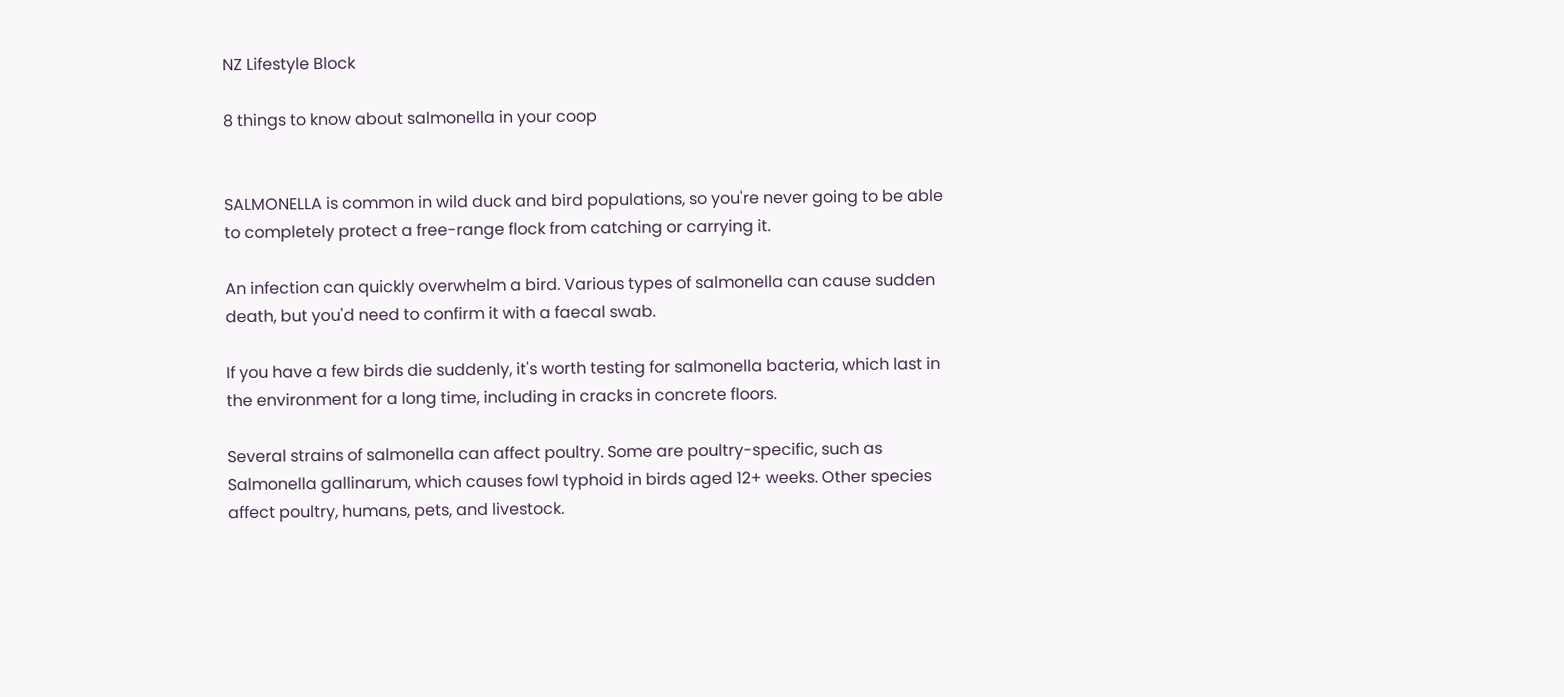NZ Lifestyle Block

8 things to know about salmonella in your coop


SALMONELLA is common in wild duck and bird populations, so you're never going to be able to completely protect a free-range flock from catching or carrying it.

An infection can quickly overwhelm a bird. Various types of salmonella can cause sudden death, but you'd need to confirm it with a faecal swab.

If you have a few birds die suddenly, it's worth testing for salmonella bacteria, which last in the environment for a long time, including in cracks in concrete floors.

Several strains of salmonella can affect poultry. Some are poultry-specific, such as Salmonella gallinarum, which causes fowl typhoid in birds aged 12+ weeks. Other species affect poultry, humans, pets, and livestock.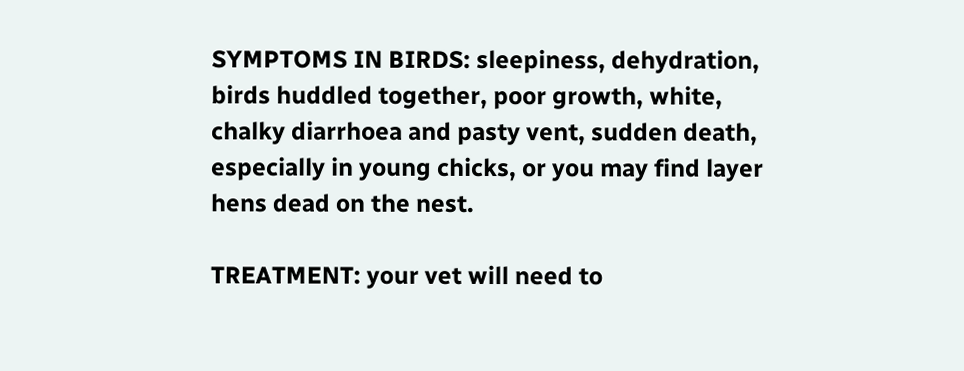SYMPTOMS IN BIRDS: sleepiness, dehydration, birds huddled together, poor growth, white, chalky diarrhoea and pasty vent, sudden death, especially in young chicks, or you may find layer hens dead on the nest.

TREATMENT: your vet will need to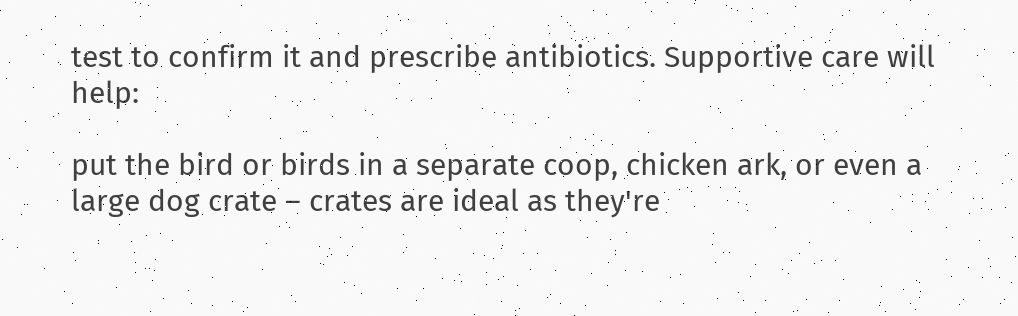test to confirm it and prescribe antibiotics. Supportive care will help:

put the bird or birds in a separate coop, chicken ark, or even a large dog crate – crates are ideal as they're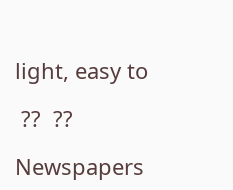light, easy to

 ??  ??

Newspapers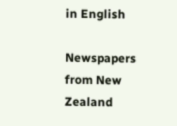in English

Newspapers from New Zealand